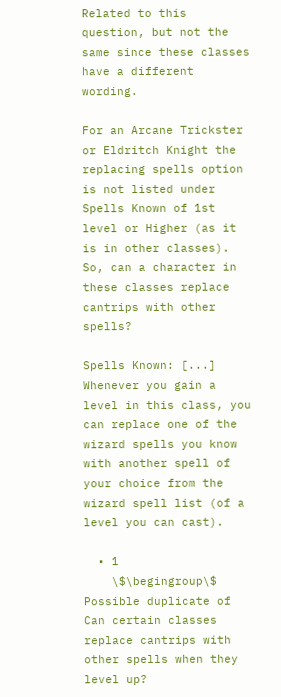Related to this question, but not the same since these classes have a different wording.

For an Arcane Trickster or Eldritch Knight the replacing spells option is not listed under Spells Known of 1st level or Higher (as it is in other classes). So, can a character in these classes replace cantrips with other spells?

Spells Known: [...] Whenever you gain a level in this class, you can replace one of the wizard spells you know with another spell of your choice from the wizard spell list (of a level you can cast).

  • 1
    \$\begingroup\$ Possible duplicate of Can certain classes replace cantrips with other spells when they level up?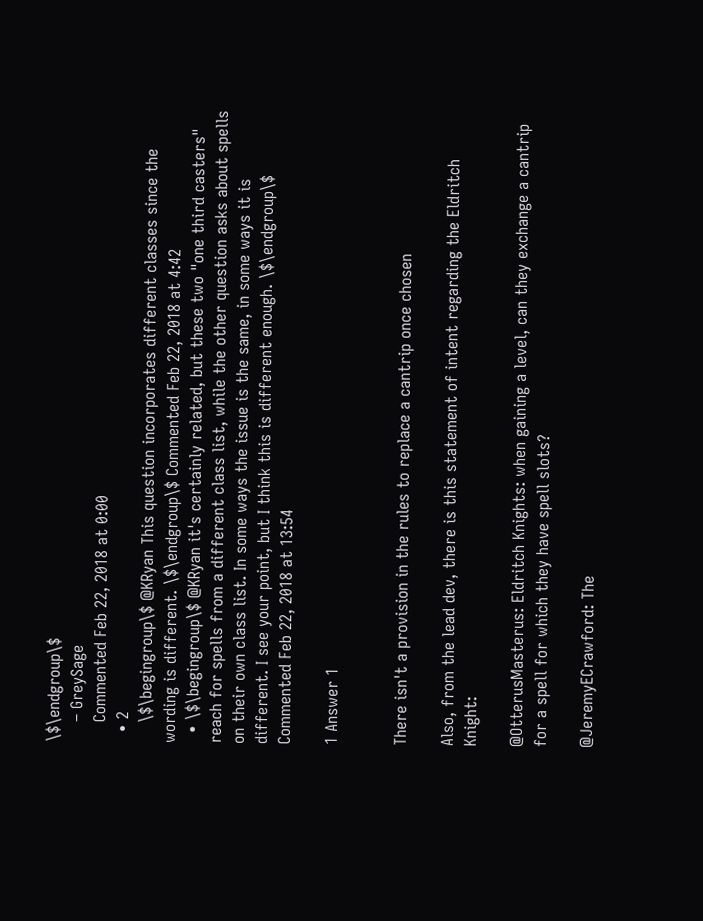\$\endgroup\$
    – GreySage
    Commented Feb 22, 2018 at 0:00
  • 2
    \$\begingroup\$ @KRyan This question incorporates different classes since the wording is different. \$\endgroup\$ Commented Feb 22, 2018 at 4:42
  • \$\begingroup\$ @KRyan it's certainly related, but these two "one third casters" reach for spells from a different class list, while the other question asks about spells on their own class list. In some ways the issue is the same, in some ways it is different. I see your point, but I think this is different enough. \$\endgroup\$ Commented Feb 22, 2018 at 13:54

1 Answer 1


There isn't a provision in the rules to replace a cantrip once chosen

Also, from the lead dev, there is this statement of intent regarding the Eldritch Knight:

@OtterusMasterus: Eldritch Knights: when gaining a level, can they exchange a cantrip for a spell for which they have spell slots?

@JeremyECrawford: The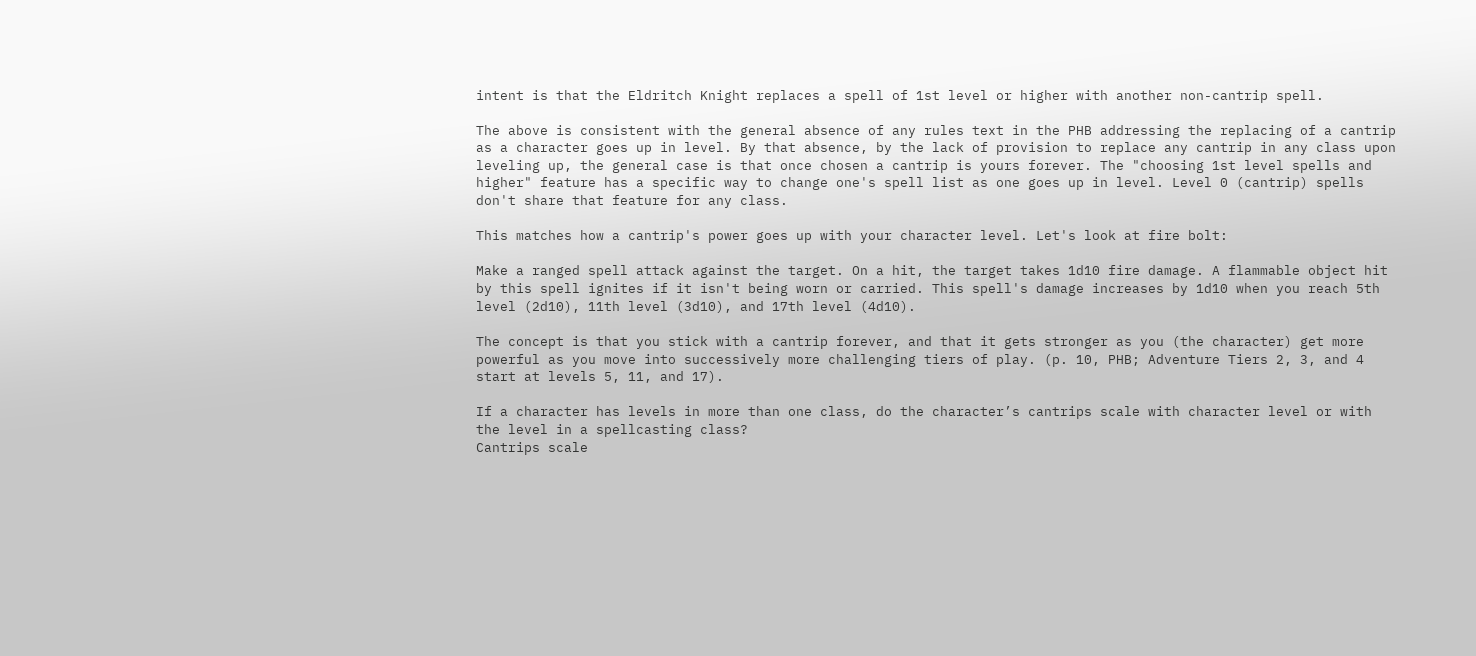intent is that the Eldritch Knight replaces a spell of 1st level or higher with another non-cantrip spell.

The above is consistent with the general absence of any rules text in the PHB addressing the replacing of a cantrip as a character goes up in level. By that absence, by the lack of provision to replace any cantrip in any class upon leveling up, the general case is that once chosen a cantrip is yours forever. The "choosing 1st level spells and higher" feature has a specific way to change one's spell list as one goes up in level. Level 0 (cantrip) spells don't share that feature for any class.

This matches how a cantrip's power goes up with your character level. Let's look at fire bolt:

Make a ranged spell attack against the target. On a hit, the target takes 1d10 fire damage. A flammable object hit by this spell ignites if it isn't being worn or carried. This spell's damage increases by 1d10 when you reach 5th level (2d10), 11th level (3d10), and 17th level (4d10).

The concept is that you stick with a cantrip forever, and that it gets stronger as you (the character) get more powerful as you move into successively more challenging tiers of play. (p. 10, PHB; Adventure Tiers 2, 3, and 4 start at levels 5, 11, and 17).

If a character has levels in more than one class, do the character’s cantrips scale with character level or with the level in a spellcasting class?
Cantrips scale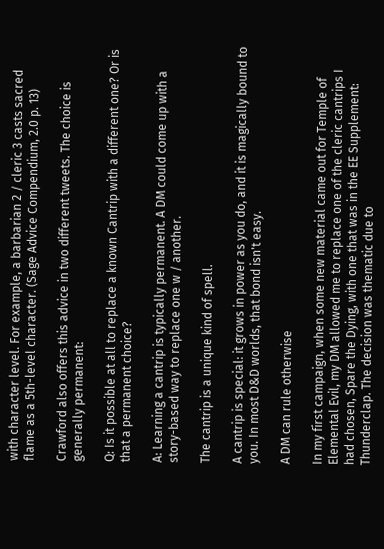with character level. For example, a barbarian 2 / cleric 3 casts sacred flame as a 5th-level character. (Sage Advice Compendium, 2.0 p. 13)

Crawford also offers this advice in two different tweets. The choice is generally permanent:

Q: Is it possible at all to replace a known Cantrip with a different one? Or is that a permanent choice?

A: Learning a cantrip is typically permanent. A DM could come up with a story-based way to replace one w / another.

The cantrip is a unique kind of spell.

A cantrip is special: it grows in power as you do, and it is magically bound to you. In most D&D worlds, that bond isn't easy.

A DM can rule otherwise

In my first campaign, when some new material came out for Temple of Elemental Evil, my DM allowed me to replace one of the cleric cantrips I had chosen, Spare the Dying, with one that was in the EE Supplement: Thunderclap. The decision was thematic due to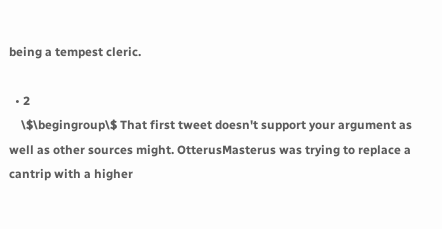being a tempest cleric.

  • 2
    \$\begingroup\$ That first tweet doesn't support your argument as well as other sources might. OtterusMasterus was trying to replace a cantrip with a higher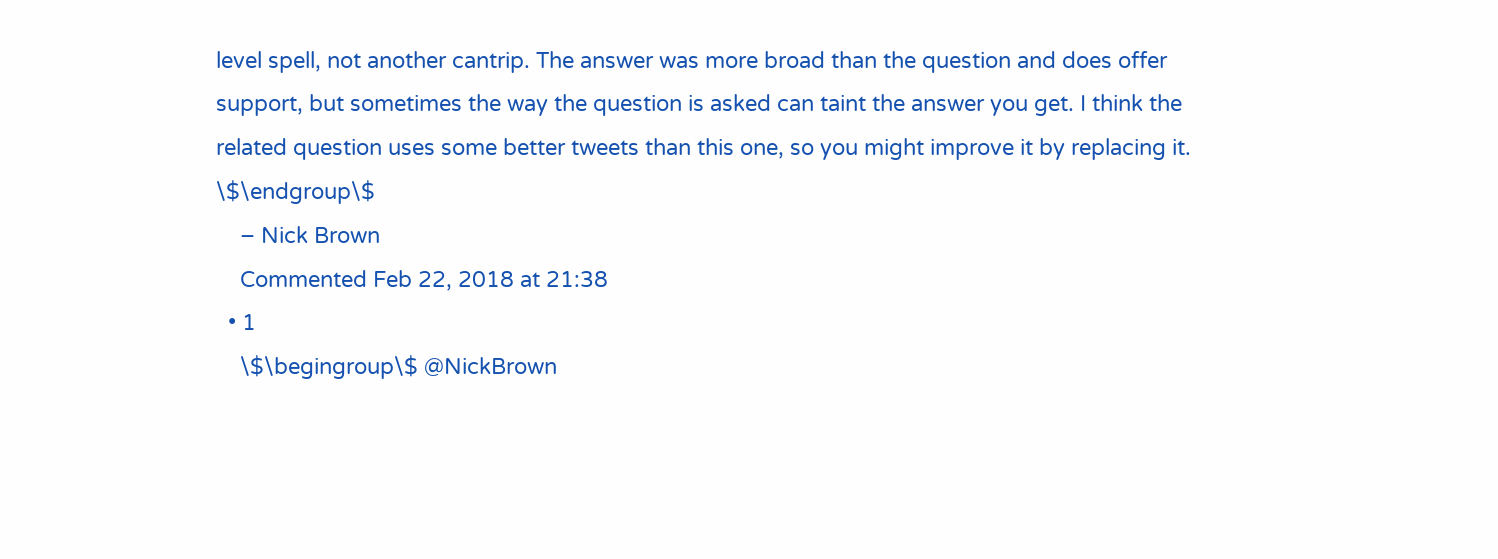level spell, not another cantrip. The answer was more broad than the question and does offer support, but sometimes the way the question is asked can taint the answer you get. I think the related question uses some better tweets than this one, so you might improve it by replacing it. \$\endgroup\$
    – Nick Brown
    Commented Feb 22, 2018 at 21:38
  • 1
    \$\begingroup\$ @NickBrown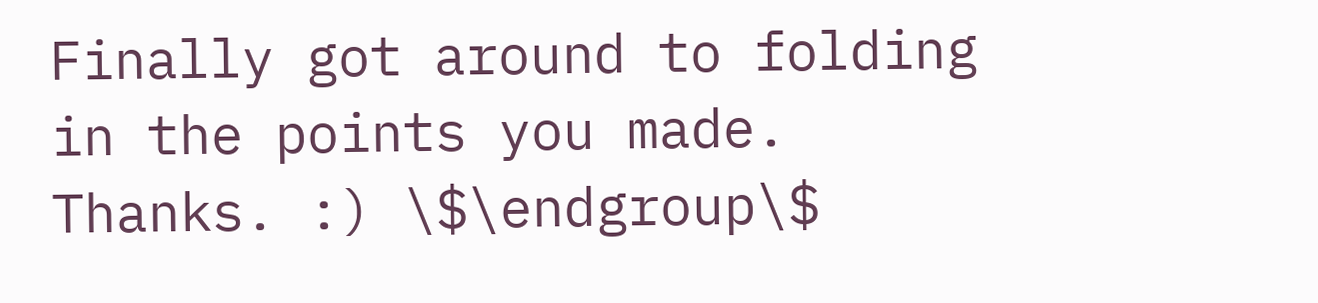Finally got around to folding in the points you made. Thanks. :) \$\endgroup\$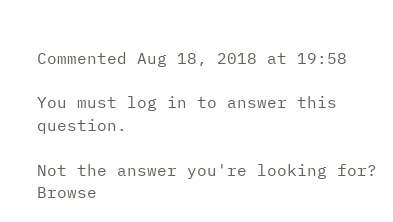Commented Aug 18, 2018 at 19:58

You must log in to answer this question.

Not the answer you're looking for? Browse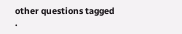other questions tagged .